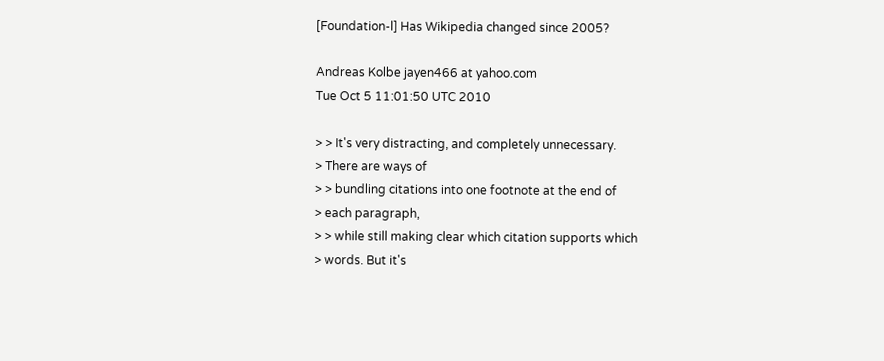[Foundation-l] Has Wikipedia changed since 2005?

Andreas Kolbe jayen466 at yahoo.com
Tue Oct 5 11:01:50 UTC 2010

> > It's very distracting, and completely unnecessary.
> There are ways of
> > bundling citations into one footnote at the end of
> each paragraph,
> > while still making clear which citation supports which
> words. But it's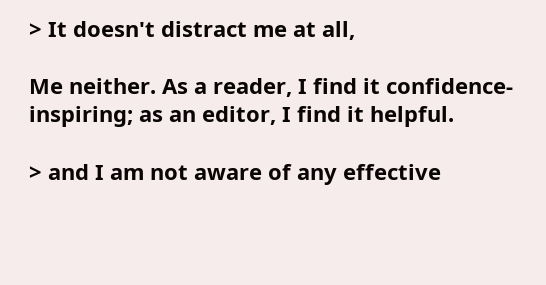> It doesn't distract me at all,

Me neither. As a reader, I find it confidence-inspiring; as an editor, I find it helpful.

> and I am not aware of any effective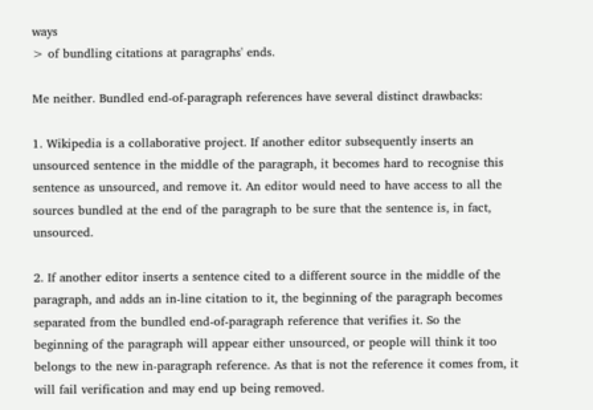ways
> of bundling citations at paragraphs' ends.

Me neither. Bundled end-of-paragraph references have several distinct drawbacks:

1. Wikipedia is a collaborative project. If another editor subsequently inserts an unsourced sentence in the middle of the paragraph, it becomes hard to recognise this sentence as unsourced, and remove it. An editor would need to have access to all the sources bundled at the end of the paragraph to be sure that the sentence is, in fact, unsourced.

2. If another editor inserts a sentence cited to a different source in the middle of the paragraph, and adds an in-line citation to it, the beginning of the paragraph becomes separated from the bundled end-of-paragraph reference that verifies it. So the beginning of the paragraph will appear either unsourced, or people will think it too belongs to the new in-paragraph reference. As that is not the reference it comes from, it will fail verification and may end up being removed.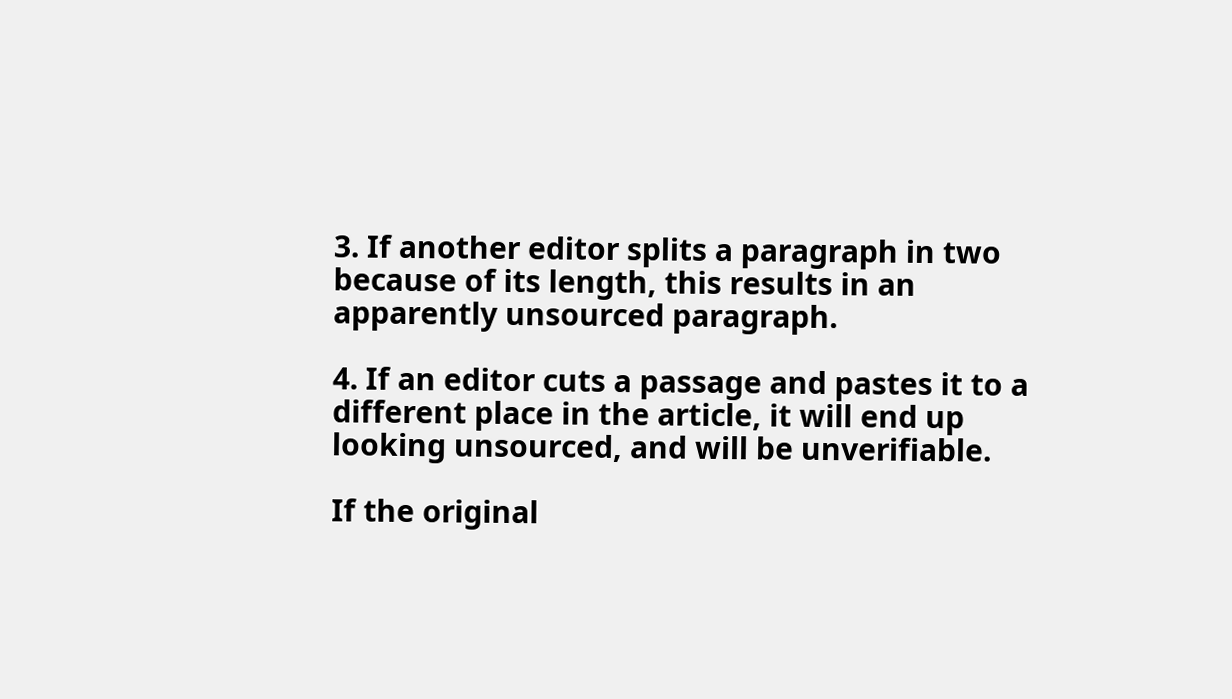3. If another editor splits a paragraph in two because of its length, this results in an apparently unsourced paragraph.

4. If an editor cuts a passage and pastes it to a different place in the article, it will end up looking unsourced, and will be unverifiable.

If the original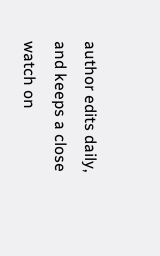author edits daily, and keeps a close watch on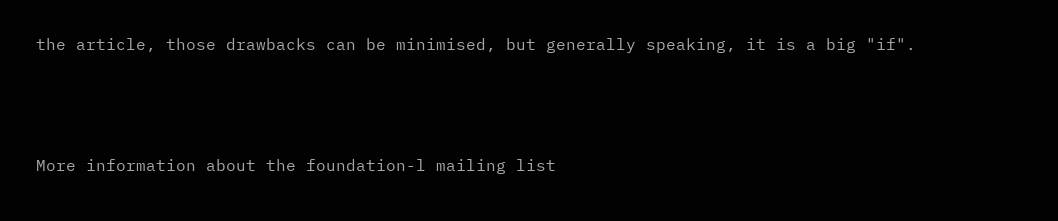the article, those drawbacks can be minimised, but generally speaking, it is a big "if".



More information about the foundation-l mailing list